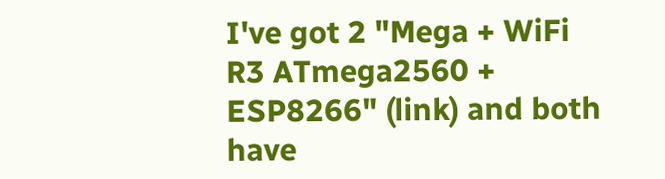I've got 2 "Mega + WiFi R3 ATmega2560 + ESP8266" (link) and both have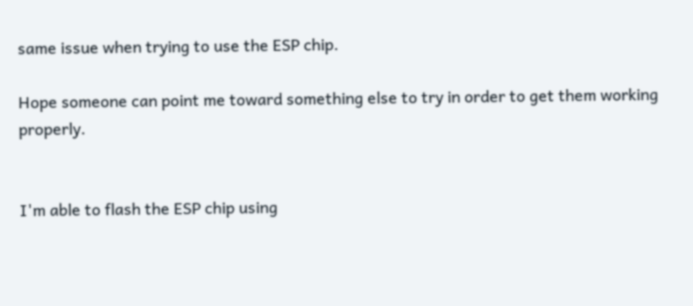same issue when trying to use the ESP chip.

Hope someone can point me toward something else to try in order to get them working properly.


I'm able to flash the ESP chip using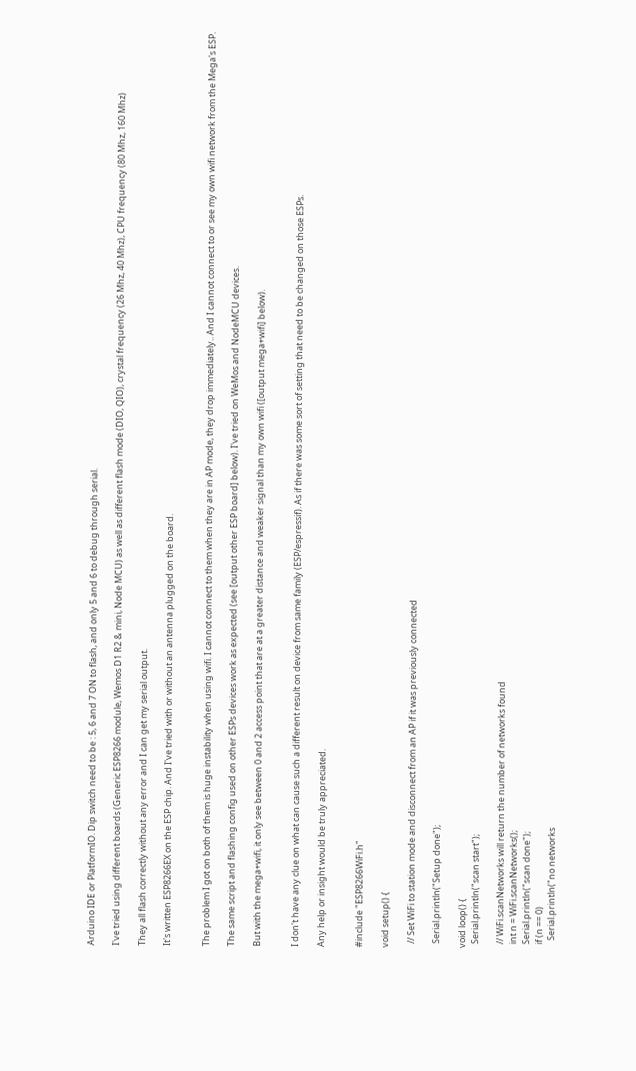Arduino IDE or PlatformIO. Dip switch need to be : 5, 6 and 7 ON to flash, and only 5 and 6 to debug through serial.

I've tried using different boards (Generic ESP8266 module, Wemos D1 R2 & mini, Node MCU) as well as different flash mode (DIO, QIO), crystal frequency (26 Mhz, 40 Mhz), CPU frequency (80 Mhz, 160 Mhz)

They all flash correctly without any error and I can get my serial output.

It's written ESP8266EX on the ESP chip. And I've tried with or without an antenna plugged on the board.


The problem I got on both of them is huge instability when using wifi. I cannot connect to them when they are in AP mode, they drop immediately.. And I cannot connect to or see my own wifi network from the Mega's ESP.

The same script and flashing config used on other ESPs devices work as expected (see [output other ESP board] below). I've tried on WeMos and NodeMCU devices.

But with the mega+wifi, it only see between 0 and 2 access point that are at a greater distance and weaker signal than my own wifi ([output mega+wifi] below).


I don't have any clue on what can cause such a different result on device from same family (ESP/espressif). As if there was some sort of setting that need to be changed on those ESPs.

Any help or insight would be truly appreciated.


#include "ESP8266WiFi.h"

void setup() {

  // Set WiFi to station mode and disconnect from an AP if it was previously connected

  Serial.println("Setup done");

void loop() {
  Serial.println("scan start");

  // WiFi.scanNetworks will return the number of networks found
  int n = WiFi.scanNetworks();
  Serial.println("scan done");
  if (n == 0)
    Serial.println("no networks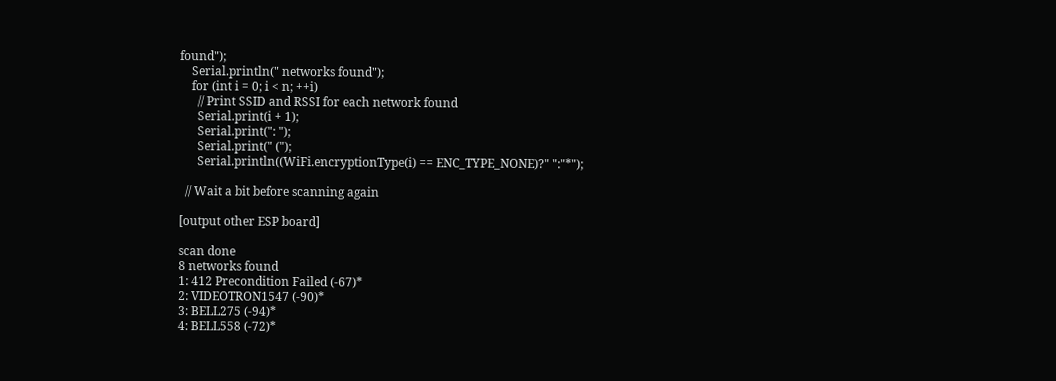found");
    Serial.println(" networks found");
    for (int i = 0; i < n; ++i)
      // Print SSID and RSSI for each network found
      Serial.print(i + 1);
      Serial.print(": ");
      Serial.print(" (");
      Serial.println((WiFi.encryptionType(i) == ENC_TYPE_NONE)?" ":"*");

  // Wait a bit before scanning again

[output other ESP board]

scan done
8 networks found
1: 412 Precondition Failed (-67)*
2: VIDEOTRON1547 (-90)*
3: BELL275 (-94)*
4: BELL558 (-72)*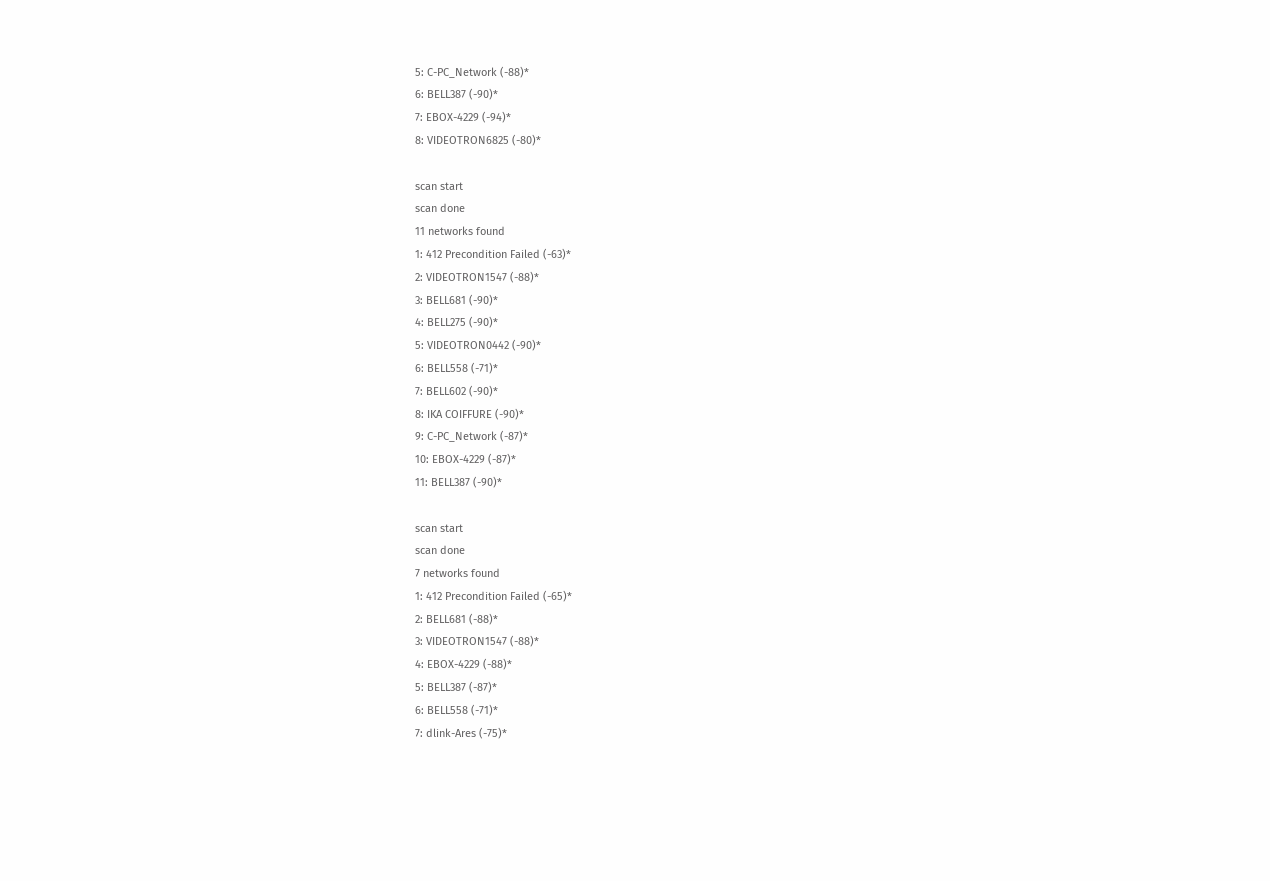5: C-PC_Network (-88)*
6: BELL387 (-90)*
7: EBOX-4229 (-94)*
8: VIDEOTRON6825 (-80)*

scan start
scan done
11 networks found
1: 412 Precondition Failed (-63)*
2: VIDEOTRON1547 (-88)*
3: BELL681 (-90)*
4: BELL275 (-90)*
5: VIDEOTRON0442 (-90)*
6: BELL558 (-71)*
7: BELL602 (-90)*
8: IKA COIFFURE (-90)*
9: C-PC_Network (-87)*
10: EBOX-4229 (-87)*
11: BELL387 (-90)*

scan start
scan done
7 networks found
1: 412 Precondition Failed (-65)*
2: BELL681 (-88)*
3: VIDEOTRON1547 (-88)*
4: EBOX-4229 (-88)*
5: BELL387 (-87)*
6: BELL558 (-71)*
7: dlink-Ares (-75)*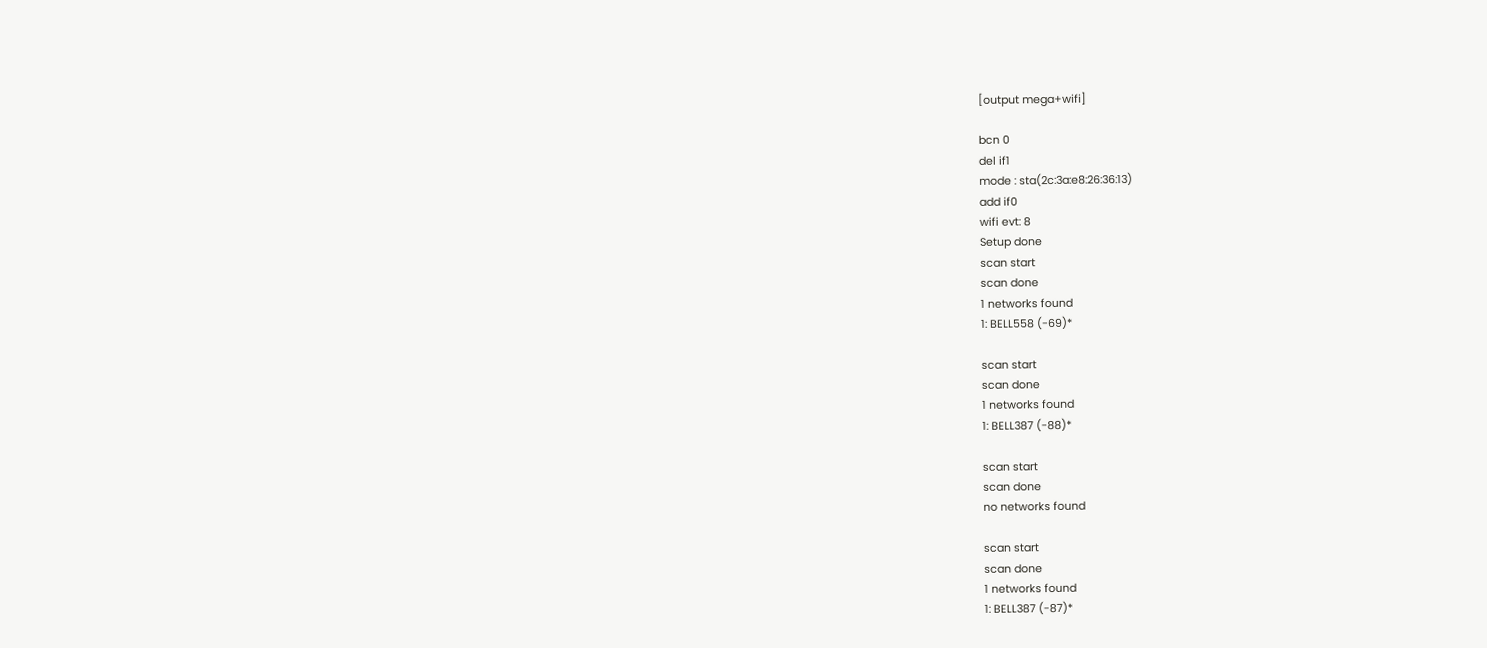[output mega+wifi]

bcn 0
del if1
mode : sta(2c:3a:e8:26:36:13)
add if0
wifi evt: 8
Setup done
scan start
scan done
1 networks found
1: BELL558 (-69)*

scan start
scan done
1 networks found
1: BELL387 (-88)*

scan start
scan done
no networks found

scan start
scan done
1 networks found
1: BELL387 (-87)*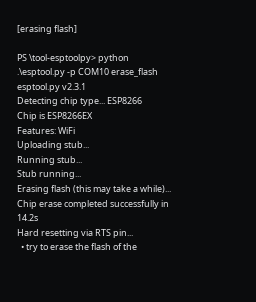[erasing flash]

PS \tool-esptoolpy> python .\esptool.py -p COM10 erase_flash
esptool.py v2.3.1
Detecting chip type... ESP8266
Chip is ESP8266EX
Features: WiFi
Uploading stub...
Running stub...
Stub running...
Erasing flash (this may take a while)...
Chip erase completed successfully in 14.2s
Hard resetting via RTS pin...
  • try to erase the flash of the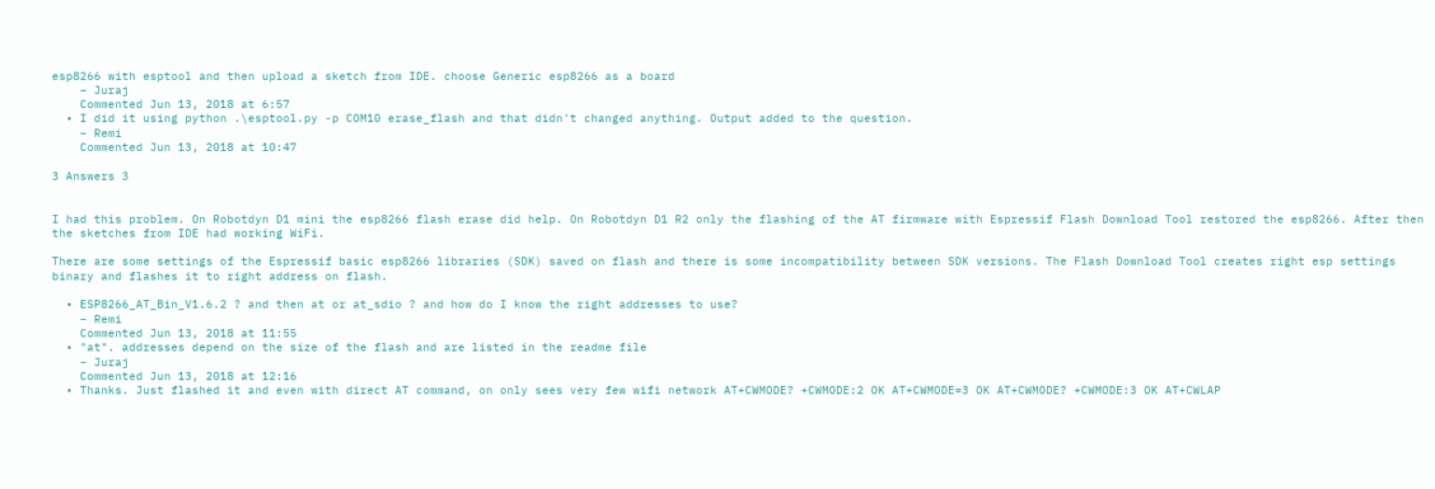esp8266 with esptool and then upload a sketch from IDE. choose Generic esp8266 as a board
    – Juraj
    Commented Jun 13, 2018 at 6:57
  • I did it using python .\esptool.py -p COM10 erase_flash and that didn't changed anything. Output added to the question.
    – Remi
    Commented Jun 13, 2018 at 10:47

3 Answers 3


I had this problem. On Robotdyn D1 mini the esp8266 flash erase did help. On Robotdyn D1 R2 only the flashing of the AT firmware with Espressif Flash Download Tool restored the esp8266. After then the sketches from IDE had working WiFi.

There are some settings of the Espressif basic esp8266 libraries (SDK) saved on flash and there is some incompatibility between SDK versions. The Flash Download Tool creates right esp settings binary and flashes it to right address on flash.

  • ESP8266_AT_Bin_V1.6.2 ? and then at or at_sdio ? and how do I know the right addresses to use?
    – Remi
    Commented Jun 13, 2018 at 11:55
  • "at". addresses depend on the size of the flash and are listed in the readme file
    – Juraj
    Commented Jun 13, 2018 at 12:16
  • Thanks. Just flashed it and even with direct AT command, on only sees very few wifi network AT+CWMODE? +CWMODE:2 OK AT+CWMODE=3 OK AT+CWMODE? +CWMODE:3 OK AT+CWLAP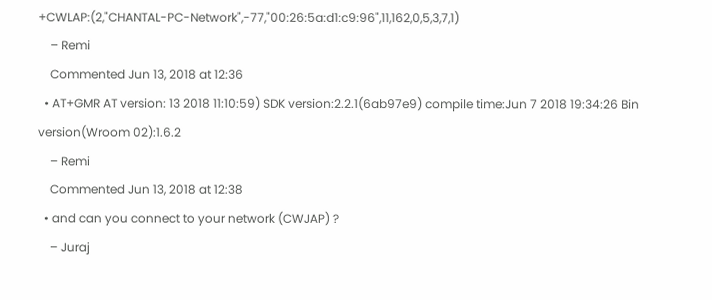+CWLAP:(2,"CHANTAL-PC-Network",-77,"00:26:5a:d1:c9:96",11,162,0,5,3,7,1)
    – Remi
    Commented Jun 13, 2018 at 12:36
  • AT+GMR AT version: 13 2018 11:10:59) SDK version:2.2.1(6ab97e9) compile time:Jun 7 2018 19:34:26 Bin version(Wroom 02):1.6.2
    – Remi
    Commented Jun 13, 2018 at 12:38
  • and can you connect to your network (CWJAP) ?
    – Juraj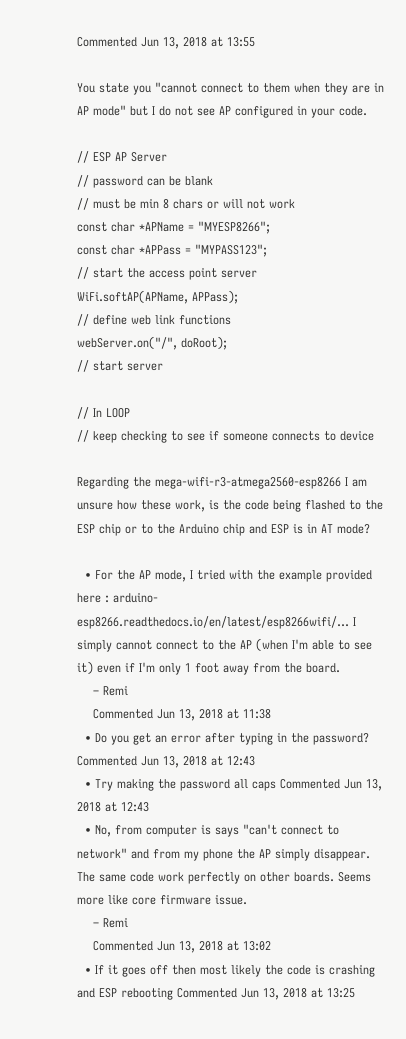Commented Jun 13, 2018 at 13:55

You state you "cannot connect to them when they are in AP mode" but I do not see AP configured in your code.

// ESP AP Server
// password can be blank
// must be min 8 chars or will not work
const char *APName = "MYESP8266";
const char *APPass = "MYPASS123";
// start the access point server
WiFi.softAP(APName, APPass);
// define web link functions
webServer.on("/", doRoot);
// start server

// In LOOP
// keep checking to see if someone connects to device

Regarding the mega-wifi-r3-atmega2560-esp8266 I am unsure how these work, is the code being flashed to the ESP chip or to the Arduino chip and ESP is in AT mode?

  • For the AP mode, I tried with the example provided here : arduino-esp8266.readthedocs.io/en/latest/esp8266wifi/… I simply cannot connect to the AP (when I'm able to see it) even if I'm only 1 foot away from the board.
    – Remi
    Commented Jun 13, 2018 at 11:38
  • Do you get an error after typing in the password? Commented Jun 13, 2018 at 12:43
  • Try making the password all caps Commented Jun 13, 2018 at 12:43
  • No, from computer is says "can't connect to network" and from my phone the AP simply disappear. The same code work perfectly on other boards. Seems more like core firmware issue.
    – Remi
    Commented Jun 13, 2018 at 13:02
  • If it goes off then most likely the code is crashing and ESP rebooting Commented Jun 13, 2018 at 13:25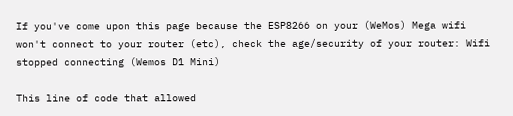If you've come upon this page because the ESP8266 on your (WeMos) Mega wifi won't connect to your router (etc), check the age/security of your router: Wifi stopped connecting (Wemos D1 Mini)

This line of code that allowed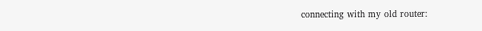connecting with my old router: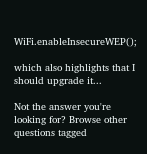WiFi.enableInsecureWEP();

which also highlights that I should upgrade it...

Not the answer you're looking for? Browse other questions tagged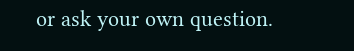or ask your own question.